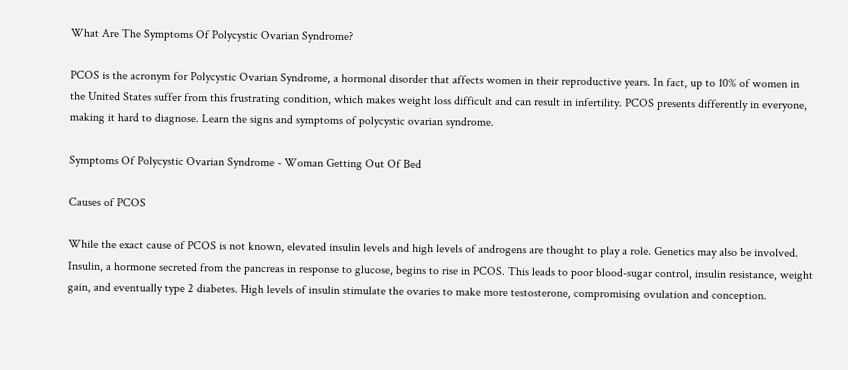What Are The Symptoms Of Polycystic Ovarian Syndrome?

PCOS is the acronym for Polycystic Ovarian Syndrome, a hormonal disorder that affects women in their reproductive years. In fact, up to 10% of women in the United States suffer from this frustrating condition, which makes weight loss difficult and can result in infertility. PCOS presents differently in everyone, making it hard to diagnose. Learn the signs and symptoms of polycystic ovarian syndrome.

Symptoms Of Polycystic Ovarian Syndrome - Woman Getting Out Of Bed

Causes of PCOS

While the exact cause of PCOS is not known, elevated insulin levels and high levels of androgens are thought to play a role. Genetics may also be involved. Insulin, a hormone secreted from the pancreas in response to glucose, begins to rise in PCOS. This leads to poor blood-sugar control, insulin resistance, weight gain, and eventually type 2 diabetes. High levels of insulin stimulate the ovaries to make more testosterone, compromising ovulation and conception.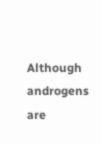Although androgens are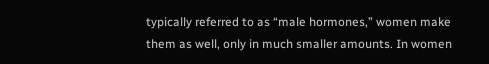typically referred to as “male hormones,” women make them as well, only in much smaller amounts. In women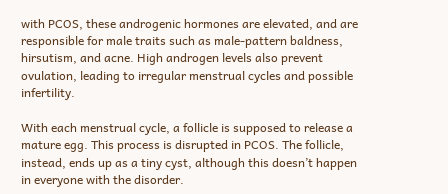with PCOS, these androgenic hormones are elevated, and are responsible for male traits such as male-pattern baldness, hirsutism, and acne. High androgen levels also prevent ovulation, leading to irregular menstrual cycles and possible infertility.

With each menstrual cycle, a follicle is supposed to release a mature egg. This process is disrupted in PCOS. The follicle, instead, ends up as a tiny cyst, although this doesn’t happen in everyone with the disorder.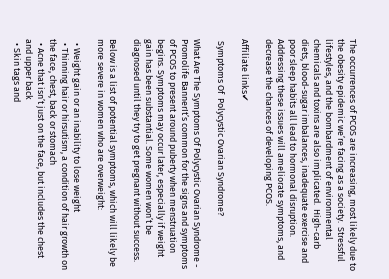The occurrences of PCOS are increasing, most likely due to the obesity epidemic we’re facing as a society.  Stressful lifestyles, and the bombardment of environmental chemicals and toxins are also implicated.  High-carb diets, blood-sugar imbalances, inadequate exercise and poor sleep habits all lead to hormonal disruption. Addressing these issues will ameliorate symptoms, and decrease the chances of developing PCOS.

Affiliate links✔

 Symptoms Of  Polycystic Ovarian Syndrome?

What Are The Symptoms Of Polycystic Ovarian Syndrome - Promolife BannerIt’s common for the signs and symptoms of PCOS to present around puberty when menstruation begins. Symptoms may occur later, especially if weight gain has been substantial. Some women won’t be diagnosed until they try to get pregnant without success.

Below is a list of potential symptoms, which will likely be more severe in women who are overweight:

  • Weight gain or an inability to lose weight
  • Thinning hair or hirsutism, a condition of hair growth on the face, chest, back or stomach
  • Acne that isn’t just on the face, but includes the chest and upper back
  • Skin tags and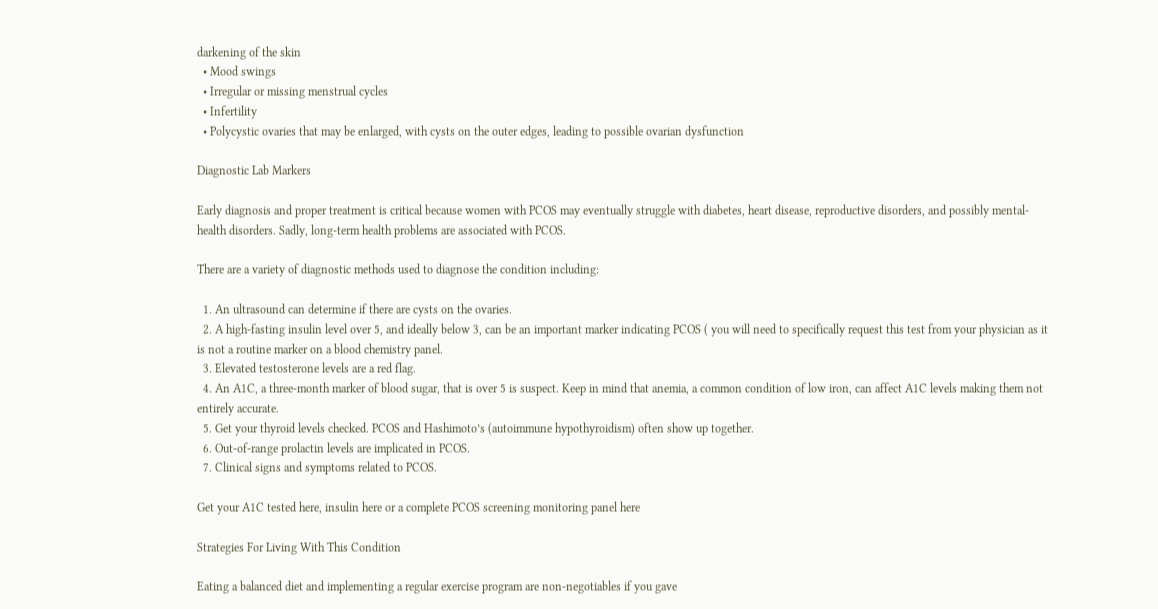darkening of the skin
  • Mood swings
  • Irregular or missing menstrual cycles
  • Infertility
  • Polycystic ovaries that may be enlarged, with cysts on the outer edges, leading to possible ovarian dysfunction

Diagnostic Lab Markers

Early diagnosis and proper treatment is critical because women with PCOS may eventually struggle with diabetes, heart disease, reproductive disorders, and possibly mental-health disorders. Sadly, long-term health problems are associated with PCOS.

There are a variety of diagnostic methods used to diagnose the condition including:

  1. An ultrasound can determine if there are cysts on the ovaries.
  2. A high-fasting insulin level over 5, and ideally below 3, can be an important marker indicating PCOS ( you will need to specifically request this test from your physician as it is not a routine marker on a blood chemistry panel.
  3. Elevated testosterone levels are a red flag.
  4. An A1C, a three-month marker of blood sugar, that is over 5 is suspect. Keep in mind that anemia, a common condition of low iron, can affect A1C levels making them not entirely accurate.
  5. Get your thyroid levels checked. PCOS and Hashimoto’s (autoimmune hypothyroidism) often show up together.
  6. Out-of-range prolactin levels are implicated in PCOS.
  7. Clinical signs and symptoms related to PCOS.

Get your A1C tested here, insulin here or a complete PCOS screening monitoring panel here

Strategies For Living With This Condition

Eating a balanced diet and implementing a regular exercise program are non-negotiables if you gave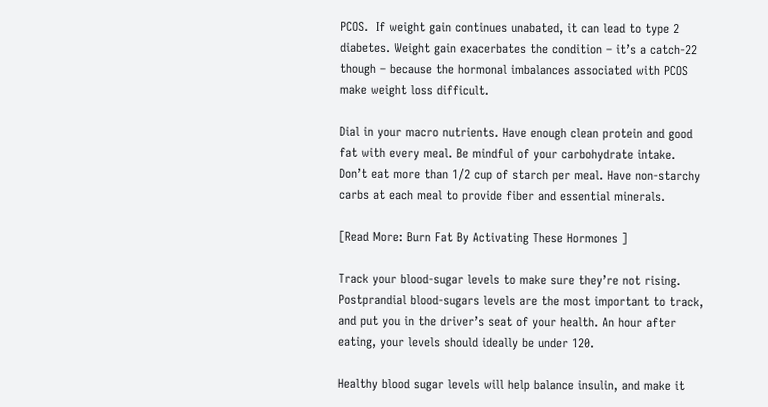PCOS.  If weight gain continues unabated, it can lead to type 2 diabetes. Weight gain exacerbates the condition – it’s a catch-22 though – because the hormonal imbalances associated with PCOS make weight loss difficult.

Dial in your macro nutrients. Have enough clean protein and good fat with every meal. Be mindful of your carbohydrate intake. Don’t eat more than 1/2 cup of starch per meal. Have non-starchy carbs at each meal to provide fiber and essential minerals.

[Read More: Burn Fat By Activating These Hormones ]

Track your blood-sugar levels to make sure they’re not rising. Postprandial blood-sugars levels are the most important to track, and put you in the driver’s seat of your health. An hour after eating, your levels should ideally be under 120.

Healthy blood sugar levels will help balance insulin, and make it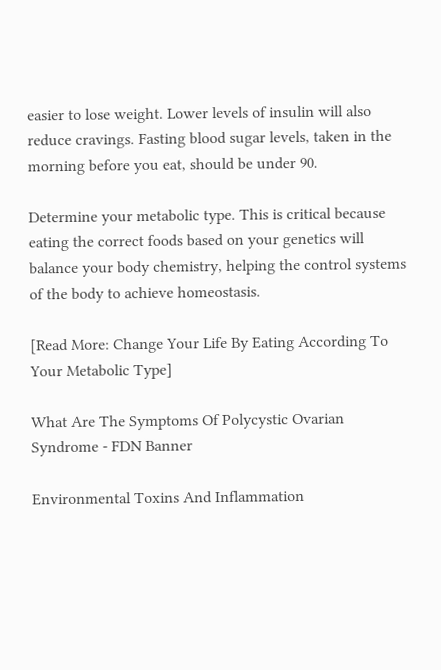easier to lose weight. Lower levels of insulin will also reduce cravings. Fasting blood sugar levels, taken in the morning before you eat, should be under 90.

Determine your metabolic type. This is critical because eating the correct foods based on your genetics will balance your body chemistry, helping the control systems of the body to achieve homeostasis.

[Read More: Change Your Life By Eating According To Your Metabolic Type]

What Are The Symptoms Of Polycystic Ovarian Syndrome - FDN Banner

Environmental Toxins And Inflammation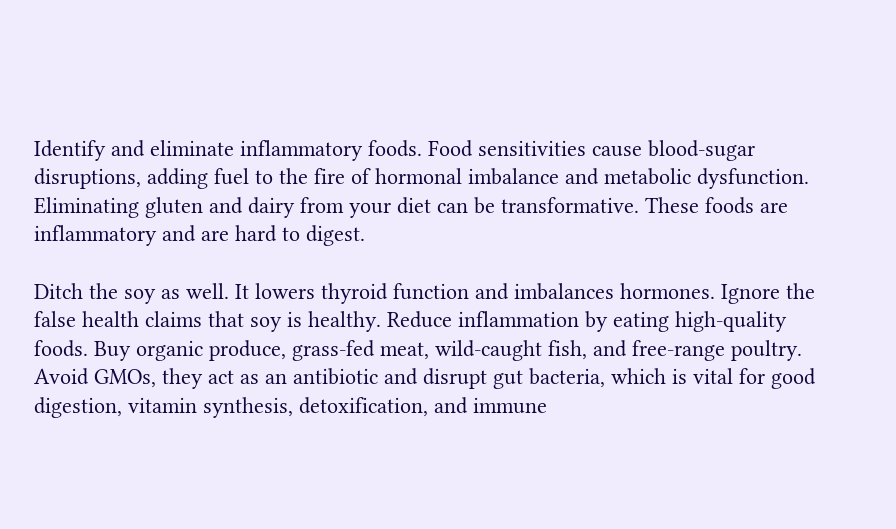Identify and eliminate inflammatory foods. Food sensitivities cause blood-sugar disruptions, adding fuel to the fire of hormonal imbalance and metabolic dysfunction. Eliminating gluten and dairy from your diet can be transformative. These foods are inflammatory and are hard to digest.

Ditch the soy as well. It lowers thyroid function and imbalances hormones. Ignore the false health claims that soy is healthy. Reduce inflammation by eating high-quality foods. Buy organic produce, grass-fed meat, wild-caught fish, and free-range poultry. Avoid GMOs, they act as an antibiotic and disrupt gut bacteria, which is vital for good digestion, vitamin synthesis, detoxification, and immune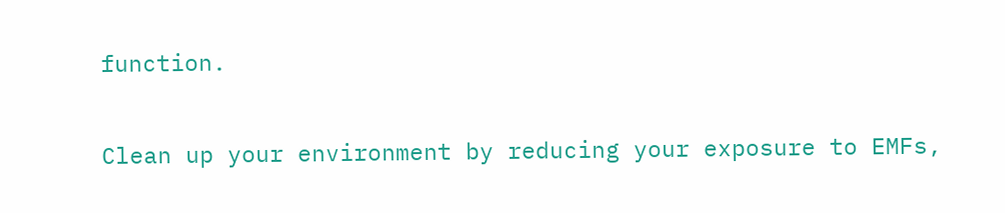function.

Clean up your environment by reducing your exposure to EMFs,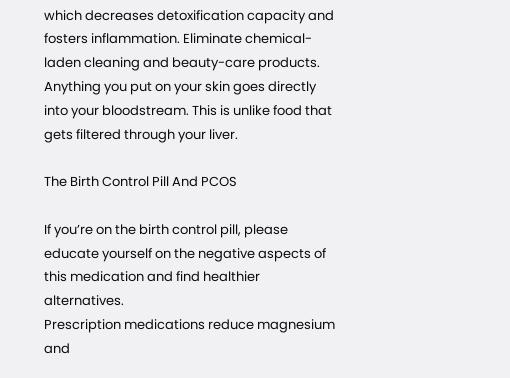which decreases detoxification capacity and fosters inflammation. Eliminate chemical-laden cleaning and beauty-care products. Anything you put on your skin goes directly into your bloodstream. This is unlike food that gets filtered through your liver.

The Birth Control Pill And PCOS

If you’re on the birth control pill, please educate yourself on the negative aspects of this medication and find healthier alternatives.
Prescription medications reduce magnesium and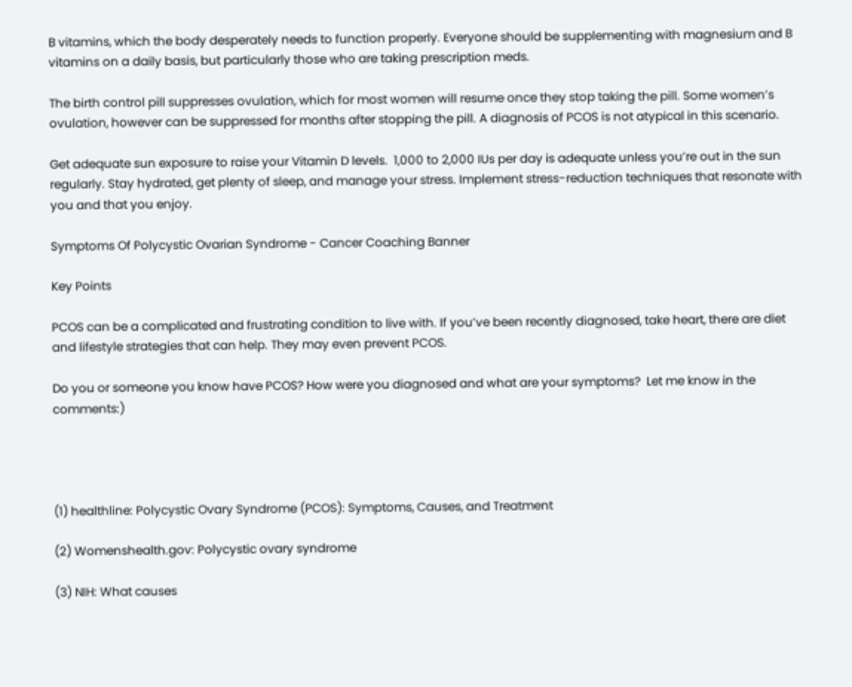B vitamins, which the body desperately needs to function properly. Everyone should be supplementing with magnesium and B vitamins on a daily basis, but particularly those who are taking prescription meds.

The birth control pill suppresses ovulation, which for most women will resume once they stop taking the pill. Some women’s ovulation, however can be suppressed for months after stopping the pill. A diagnosis of PCOS is not atypical in this scenario.

Get adequate sun exposure to raise your Vitamin D levels.  1,000 to 2,000 IUs per day is adequate unless you’re out in the sun regularly. Stay hydrated, get plenty of sleep, and manage your stress. Implement stress-reduction techniques that resonate with you and that you enjoy.

Symptoms Of Polycystic Ovarian Syndrome - Cancer Coaching Banner

Key Points

PCOS can be a complicated and frustrating condition to live with. If you’ve been recently diagnosed, take heart, there are diet and lifestyle strategies that can help. They may even prevent PCOS.

Do you or someone you know have PCOS? How were you diagnosed and what are your symptoms?  Let me know in the comments:)




(1) healthline: Polycystic Ovary Syndrome (PCOS): Symptoms, Causes, and Treatment

(2) Womenshealth.gov: Polycystic ovary syndrome

(3) NIH: What causes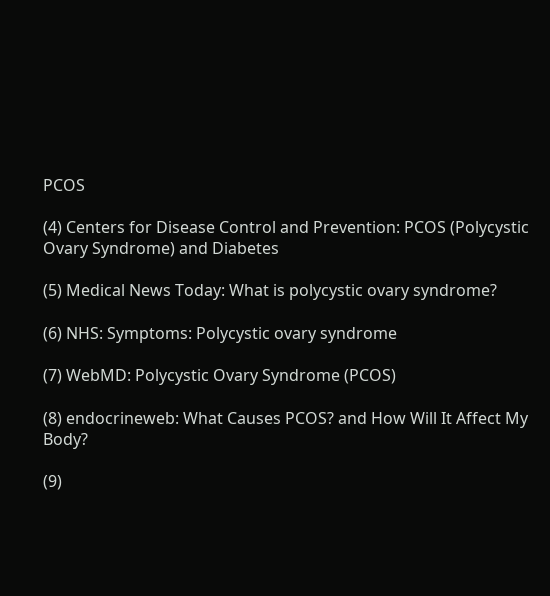PCOS

(4) Centers for Disease Control and Prevention: PCOS (Polycystic Ovary Syndrome) and Diabetes

(5) Medical News Today: What is polycystic ovary syndrome?

(6) NHS: Symptoms: Polycystic ovary syndrome

(7) WebMD: Polycystic Ovary Syndrome (PCOS)

(8) endocrineweb: What Causes PCOS? and How Will It Affect My Body?

(9)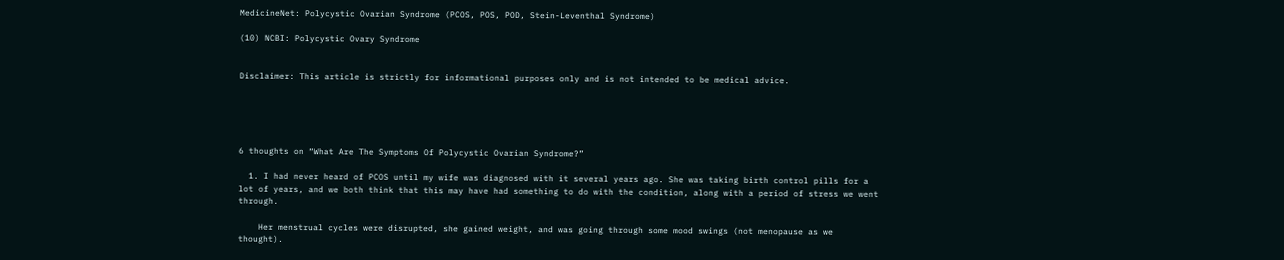MedicineNet: Polycystic Ovarian Syndrome (PCOS, POS, POD, Stein-Leventhal Syndrome)

(10) NCBI: Polycystic Ovary Syndrome


Disclaimer: This article is strictly for informational purposes only and is not intended to be medical advice.





6 thoughts on “What Are The Symptoms Of Polycystic Ovarian Syndrome?”

  1. I had never heard of PCOS until my wife was diagnosed with it several years ago. She was taking birth control pills for a lot of years, and we both think that this may have had something to do with the condition, along with a period of stress we went through.

    Her menstrual cycles were disrupted, she gained weight, and was going through some mood swings (not menopause as we thought).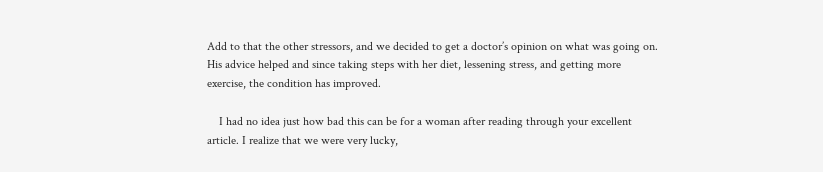Add to that the other stressors, and we decided to get a doctor’s opinion on what was going on. His advice helped and since taking steps with her diet, lessening stress, and getting more exercise, the condition has improved.

    I had no idea just how bad this can be for a woman after reading through your excellent article. I realize that we were very lucky,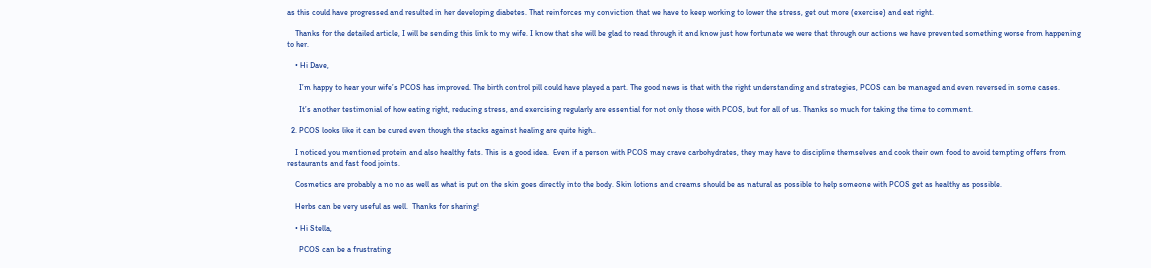as this could have progressed and resulted in her developing diabetes. That reinforces my conviction that we have to keep working to lower the stress, get out more (exercise) and eat right.

    Thanks for the detailed article, I will be sending this link to my wife. I know that she will be glad to read through it and know just how fortunate we were that through our actions we have prevented something worse from happening to her.

    • Hi Dave,

      I’m happy to hear your wife’s PCOS has improved. The birth control pill could have played a part. The good news is that with the right understanding and strategies, PCOS can be managed and even reversed in some cases.

      It’s another testimonial of how eating right, reducing stress, and exercising regularly are essential for not only those with PCOS, but for all of us. Thanks so much for taking the time to comment.

  2. PCOS looks like it can be cured even though the stacks against healing are quite high..

    I noticed you mentioned protein and also healthy fats. This is a good idea.  Even if a person with PCOS may crave carbohydrates, they may have to discipline themselves and cook their own food to avoid tempting offers from restaurants and fast food joints.

    Cosmetics are probably a no no as well as what is put on the skin goes directly into the body. Skin lotions and creams should be as natural as possible to help someone with PCOS get as healthy as possible.

    Herbs can be very useful as well.  Thanks for sharing!

    • Hi Stella,

      PCOS can be a frustrating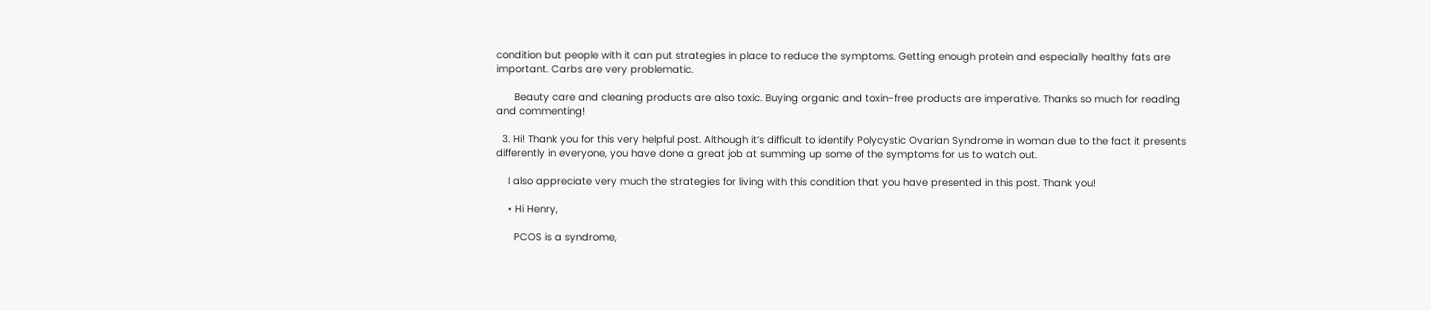condition but people with it can put strategies in place to reduce the symptoms. Getting enough protein and especially healthy fats are important. Carbs are very problematic.

      Beauty care and cleaning products are also toxic. Buying organic and toxin-free products are imperative. Thanks so much for reading and commenting!

  3. Hi! Thank you for this very helpful post. Although it’s difficult to identify Polycystic Ovarian Syndrome in woman due to the fact it presents differently in everyone, you have done a great job at summing up some of the symptoms for us to watch out.

    I also appreciate very much the strategies for living with this condition that you have presented in this post. Thank you!

    • Hi Henry,

      PCOS is a syndrome,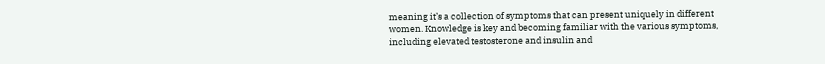meaning it’s a collection of symptoms that can present uniquely in different women. Knowledge is key and becoming familiar with the various symptoms, including elevated testosterone and insulin and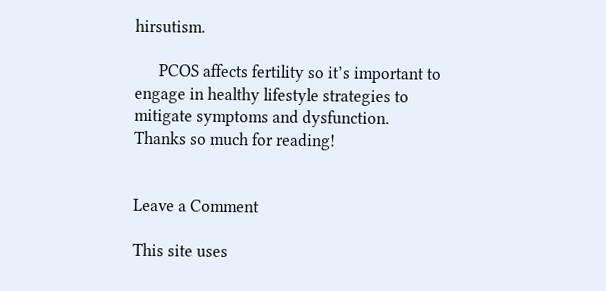hirsutism.

      PCOS affects fertility so it’s important to engage in healthy lifestyle strategies to mitigate symptoms and dysfunction. Thanks so much for reading!


Leave a Comment

This site uses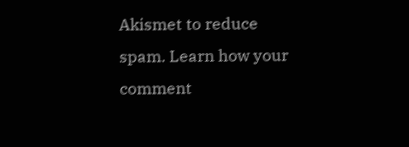Akismet to reduce spam. Learn how your comment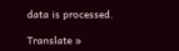data is processed.

Translate »